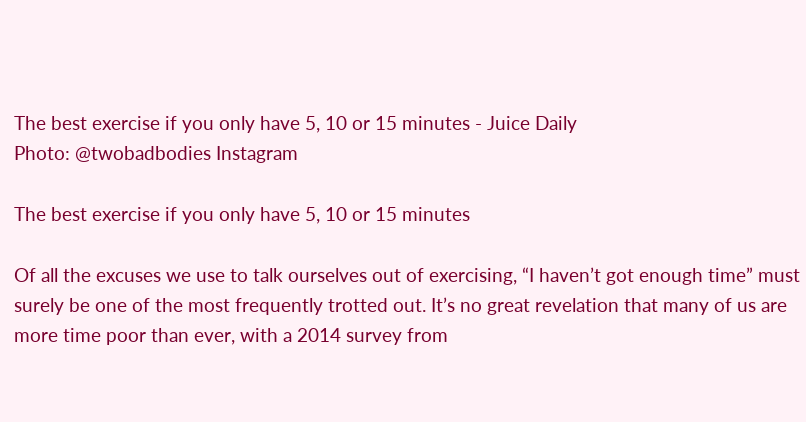The best exercise if you only have 5, 10 or 15 minutes - Juice Daily
Photo: @twobadbodies Instagram

The best exercise if you only have 5, 10 or 15 minutes

Of all the excuses we use to talk ourselves out of exercising, “I haven’t got enough time” must surely be one of the most frequently trotted out. It’s no great revelation that many of us are more time poor than ever, with a 2014 survey from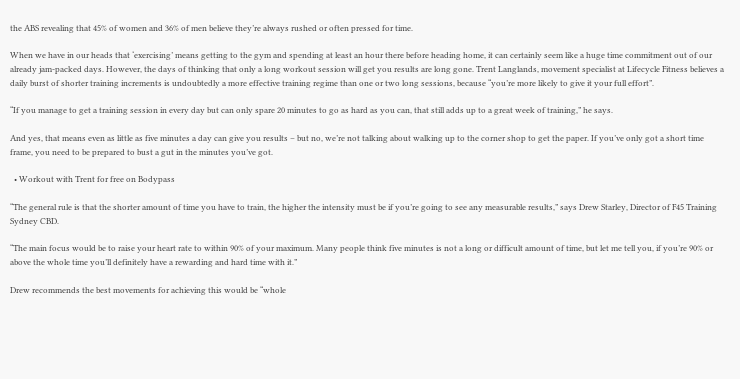the ABS revealing that 45% of women and 36% of men believe they’re always rushed or often pressed for time.

When we have in our heads that ‘exercising’ means getting to the gym and spending at least an hour there before heading home, it can certainly seem like a huge time commitment out of our already jam-packed days. However, the days of thinking that only a long workout session will get you results are long gone. Trent Langlands, movement specialist at Lifecycle Fitness believes a daily burst of shorter training increments is undoubtedly a more effective training regime than one or two long sessions, because “you’re more likely to give it your full effort”.

“If you manage to get a training session in every day but can only spare 20 minutes to go as hard as you can, that still adds up to a great week of training,” he says.

And yes, that means even as little as five minutes a day can give you results – but no, we’re not talking about walking up to the corner shop to get the paper. If you’ve only got a short time frame, you need to be prepared to bust a gut in the minutes you’ve got.

  • Workout with Trent for free on Bodypass

“The general rule is that the shorter amount of time you have to train, the higher the intensity must be if you’re going to see any measurable results,” says Drew Starley, Director of F45 Training Sydney CBD.

“The main focus would be to raise your heart rate to within 90% of your maximum. Many people think five minutes is not a long or difficult amount of time, but let me tell you, if you’re 90% or above the whole time you’ll definitely have a rewarding and hard time with it.”

Drew recommends the best movements for achieving this would be “whole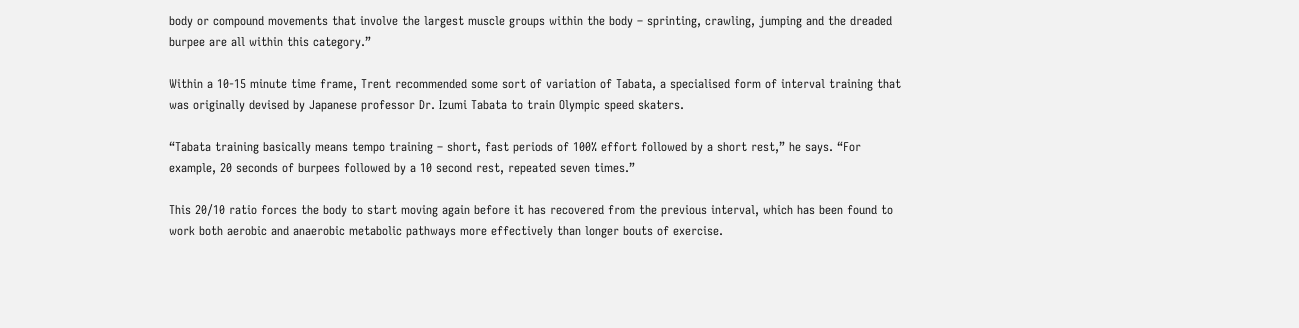body or compound movements that involve the largest muscle groups within the body – sprinting, crawling, jumping and the dreaded burpee are all within this category.”

Within a 10-15 minute time frame, Trent recommended some sort of variation of Tabata, a specialised form of interval training that was originally devised by Japanese professor Dr. Izumi Tabata to train Olympic speed skaters.

“Tabata training basically means tempo training – short, fast periods of 100% effort followed by a short rest,” he says. “For example, 20 seconds of burpees followed by a 10 second rest, repeated seven times.”

This 20/10 ratio forces the body to start moving again before it has recovered from the previous interval, which has been found to work both aerobic and anaerobic metabolic pathways more effectively than longer bouts of exercise.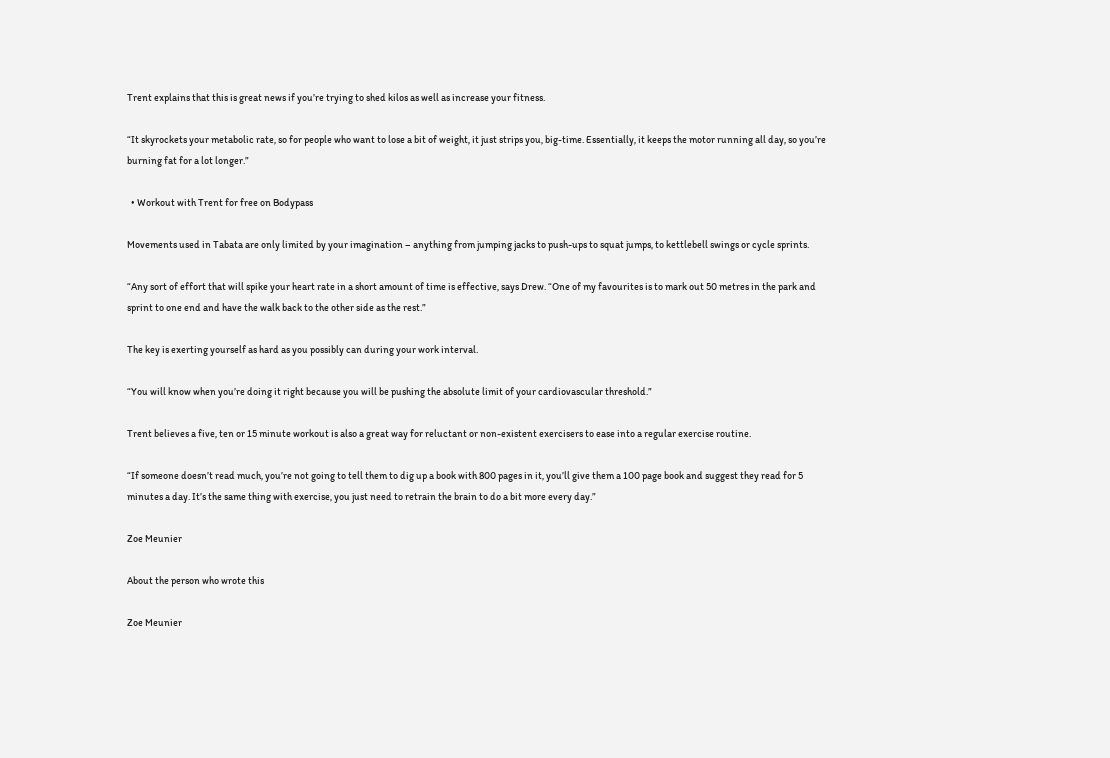Trent explains that this is great news if you’re trying to shed kilos as well as increase your fitness.

“It skyrockets your metabolic rate, so for people who want to lose a bit of weight, it just strips you, big-time. Essentially, it keeps the motor running all day, so you’re burning fat for a lot longer.”

  • Workout with Trent for free on Bodypass

Movements used in Tabata are only limited by your imagination – anything from jumping jacks to push-ups to squat jumps, to kettlebell swings or cycle sprints.

“Any sort of effort that will spike your heart rate in a short amount of time is effective, says Drew. “One of my favourites is to mark out 50 metres in the park and sprint to one end and have the walk back to the other side as the rest.”

The key is exerting yourself as hard as you possibly can during your work interval.

“You will know when you’re doing it right because you will be pushing the absolute limit of your cardiovascular threshold.”

Trent believes a five, ten or 15 minute workout is also a great way for reluctant or non-existent exercisers to ease into a regular exercise routine.

“If someone doesn’t read much, you’re not going to tell them to dig up a book with 800 pages in it, you’ll give them a 100 page book and suggest they read for 5 minutes a day. It’s the same thing with exercise, you just need to retrain the brain to do a bit more every day.”

Zoe Meunier

About the person who wrote this

Zoe Meunier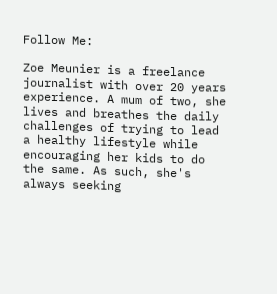Follow Me:

Zoe Meunier is a freelance journalist with over 20 years experience. A mum of two, she lives and breathes the daily challenges of trying to lead a healthy lifestyle while encouraging her kids to do the same. As such, she's always seeking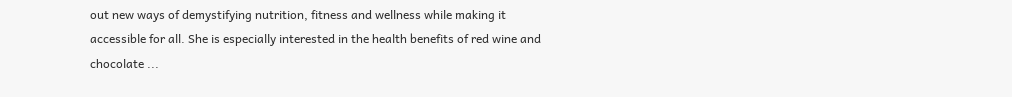out new ways of demystifying nutrition, fitness and wellness while making it accessible for all. She is especially interested in the health benefits of red wine and chocolate ...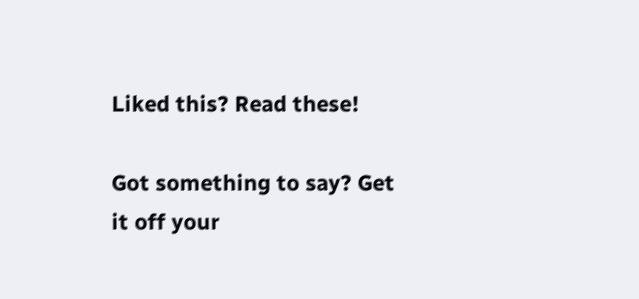Liked this? Read these!

Got something to say? Get it off your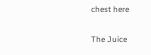chest here

The Juice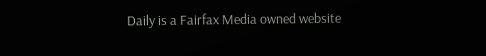Daily is a Fairfax Media owned website